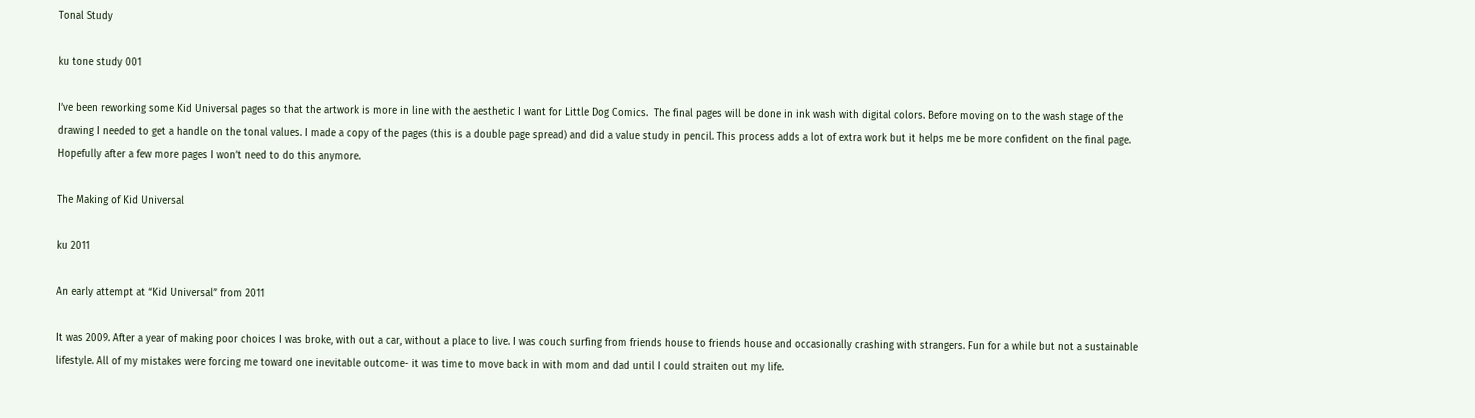Tonal Study

ku tone study 001

I’ve been reworking some Kid Universal pages so that the artwork is more in line with the aesthetic I want for Little Dog Comics.  The final pages will be done in ink wash with digital colors. Before moving on to the wash stage of the drawing I needed to get a handle on the tonal values. I made a copy of the pages (this is a double page spread) and did a value study in pencil. This process adds a lot of extra work but it helps me be more confident on the final page. Hopefully after a few more pages I won’t need to do this anymore.

The Making of Kid Universal

ku 2011

An early attempt at “Kid Universal” from 2011

It was 2009. After a year of making poor choices I was broke, with out a car, without a place to live. I was couch surfing from friends house to friends house and occasionally crashing with strangers. Fun for a while but not a sustainable lifestyle. All of my mistakes were forcing me toward one inevitable outcome- it was time to move back in with mom and dad until I could straiten out my life.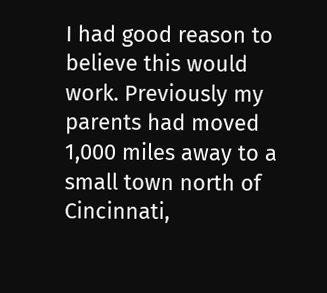I had good reason to believe this would work. Previously my parents had moved 1,000 miles away to a small town north of Cincinnati,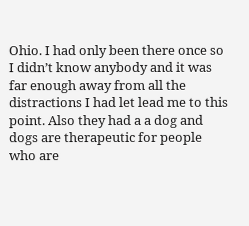Ohio. I had only been there once so I didn’t know anybody and it was far enough away from all the distractions I had let lead me to this point. Also they had a a dog and dogs are therapeutic for people who are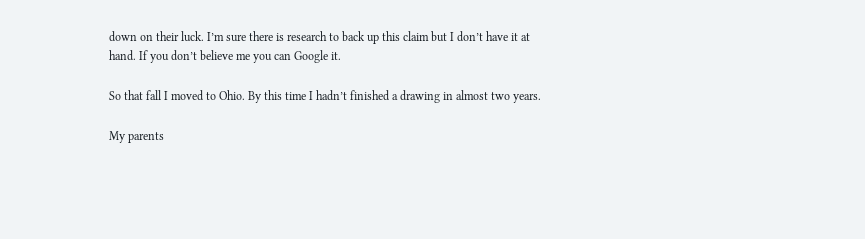down on their luck. I’m sure there is research to back up this claim but I don’t have it at hand. If you don’t believe me you can Google it.

So that fall I moved to Ohio. By this time I hadn’t finished a drawing in almost two years.

My parents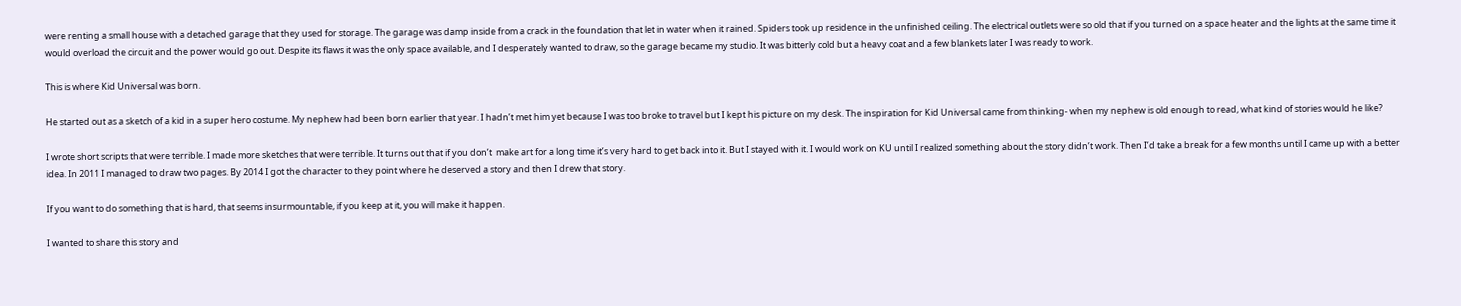were renting a small house with a detached garage that they used for storage. The garage was damp inside from a crack in the foundation that let in water when it rained. Spiders took up residence in the unfinished ceiling. The electrical outlets were so old that if you turned on a space heater and the lights at the same time it would overload the circuit and the power would go out. Despite its flaws it was the only space available, and I desperately wanted to draw, so the garage became my studio. It was bitterly cold but a heavy coat and a few blankets later I was ready to work.

This is where Kid Universal was born.

He started out as a sketch of a kid in a super hero costume. My nephew had been born earlier that year. I hadn’t met him yet because I was too broke to travel but I kept his picture on my desk. The inspiration for Kid Universal came from thinking- when my nephew is old enough to read, what kind of stories would he like?

I wrote short scripts that were terrible. I made more sketches that were terrible. It turns out that if you don’t  make art for a long time it’s very hard to get back into it. But I stayed with it. I would work on KU until I realized something about the story didn’t work. Then I’d take a break for a few months until I came up with a better idea. In 2011 I managed to draw two pages. By 2014 I got the character to they point where he deserved a story and then I drew that story.

If you want to do something that is hard, that seems insurmountable, if you keep at it, you will make it happen.

I wanted to share this story and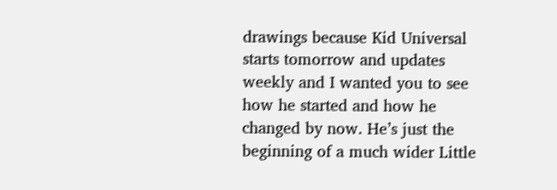drawings because Kid Universal starts tomorrow and updates weekly and I wanted you to see how he started and how he changed by now. He’s just the beginning of a much wider Little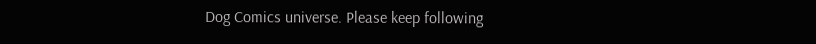Dog Comics universe. Please keep following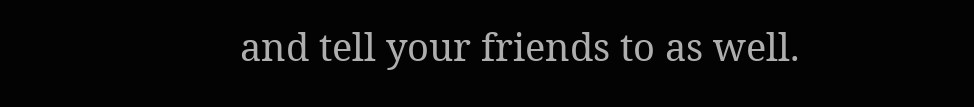and tell your friends to as well.